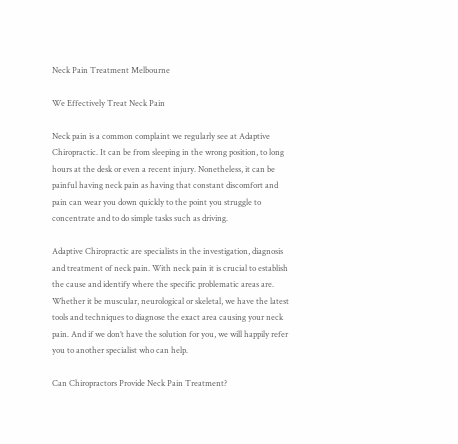Neck Pain Treatment Melbourne

We Effectively Treat Neck Pain

Neck pain is a common complaint we regularly see at Adaptive Chiropractic. It can be from sleeping in the wrong position, to long hours at the desk or even a recent injury. Nonetheless, it can be painful having neck pain as having that constant discomfort and pain can wear you down quickly to the point you struggle to concentrate and to do simple tasks such as driving.

Adaptive Chiropractic are specialists in the investigation, diagnosis and treatment of neck pain. With neck pain it is crucial to establish the cause and identify where the specific problematic areas are. Whether it be muscular, neurological or skeletal, we have the latest tools and techniques to diagnose the exact area causing your neck pain. And if we don’t have the solution for you, we will happily refer you to another specialist who can help.

Can Chiropractors Provide Neck Pain Treatment?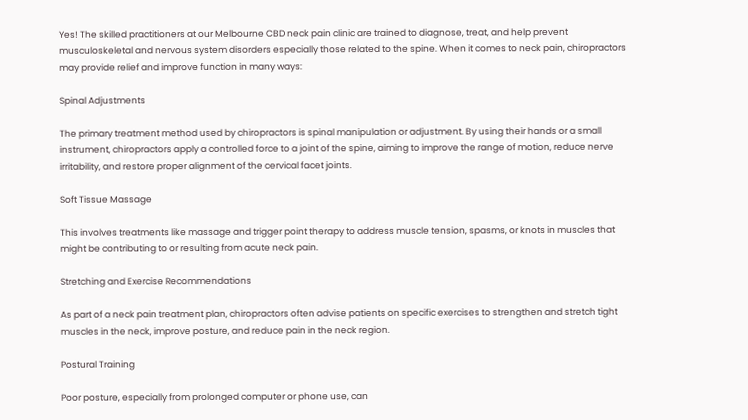Yes! The skilled practitioners at our Melbourne CBD neck pain clinic are trained to diagnose, treat, and help prevent musculoskeletal and nervous system disorders especially those related to the spine. When it comes to neck pain, chiropractors may provide relief and improve function in many ways:

Spinal Adjustments

The primary treatment method used by chiropractors is spinal manipulation or adjustment. By using their hands or a small instrument, chiropractors apply a controlled force to a joint of the spine, aiming to improve the range of motion, reduce nerve irritability, and restore proper alignment of the cervical facet joints.

Soft Tissue Massage

This involves treatments like massage and trigger point therapy to address muscle tension, spasms, or knots in muscles that might be contributing to or resulting from acute neck pain.

Stretching and Exercise Recommendations

As part of a neck pain treatment plan, chiropractors often advise patients on specific exercises to strengthen and stretch tight muscles in the neck, improve posture, and reduce pain in the neck region.

Postural Training

Poor posture, especially from prolonged computer or phone use, can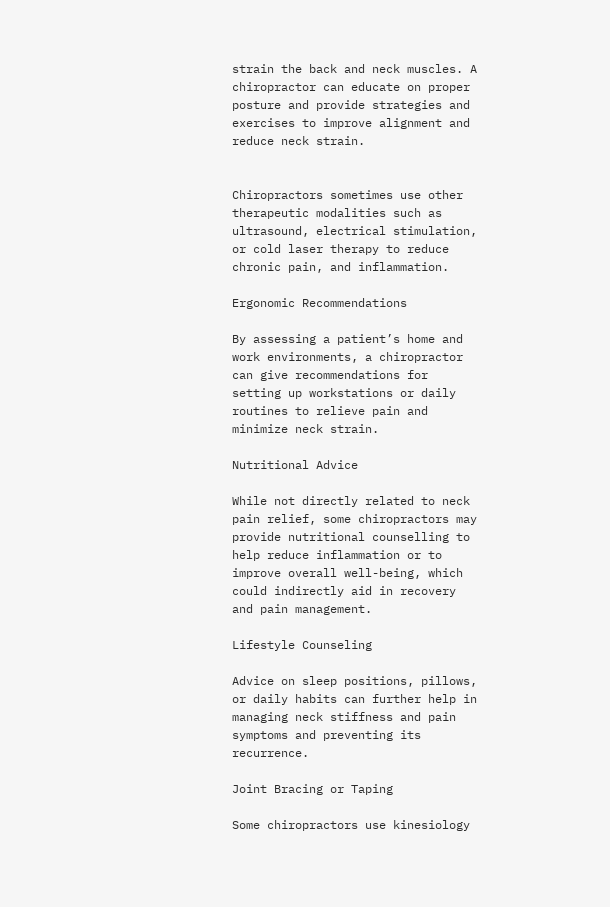strain the back and neck muscles. A chiropractor can educate on proper posture and provide strategies and exercises to improve alignment and reduce neck strain.


Chiropractors sometimes use other therapeutic modalities such as ultrasound, electrical stimulation, or cold laser therapy to reduce chronic pain, and inflammation.

Ergonomic Recommendations

By assessing a patient’s home and work environments, a chiropractor can give recommendations for setting up workstations or daily routines to relieve pain and minimize neck strain.

Nutritional Advice

While not directly related to neck pain relief, some chiropractors may provide nutritional counselling to help reduce inflammation or to improve overall well-being, which could indirectly aid in recovery and pain management.

Lifestyle Counseling

Advice on sleep positions, pillows, or daily habits can further help in managing neck stiffness and pain symptoms and preventing its recurrence.

Joint Bracing or Taping

Some chiropractors use kinesiology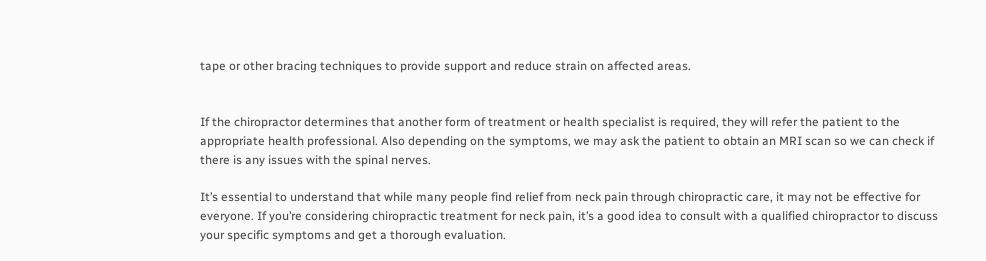tape or other bracing techniques to provide support and reduce strain on affected areas.


If the chiropractor determines that another form of treatment or health specialist is required, they will refer the patient to the appropriate health professional. Also depending on the symptoms, we may ask the patient to obtain an MRI scan so we can check if there is any issues with the spinal nerves.

It’s essential to understand that while many people find relief from neck pain through chiropractic care, it may not be effective for everyone. If you’re considering chiropractic treatment for neck pain, it’s a good idea to consult with a qualified chiropractor to discuss your specific symptoms and get a thorough evaluation.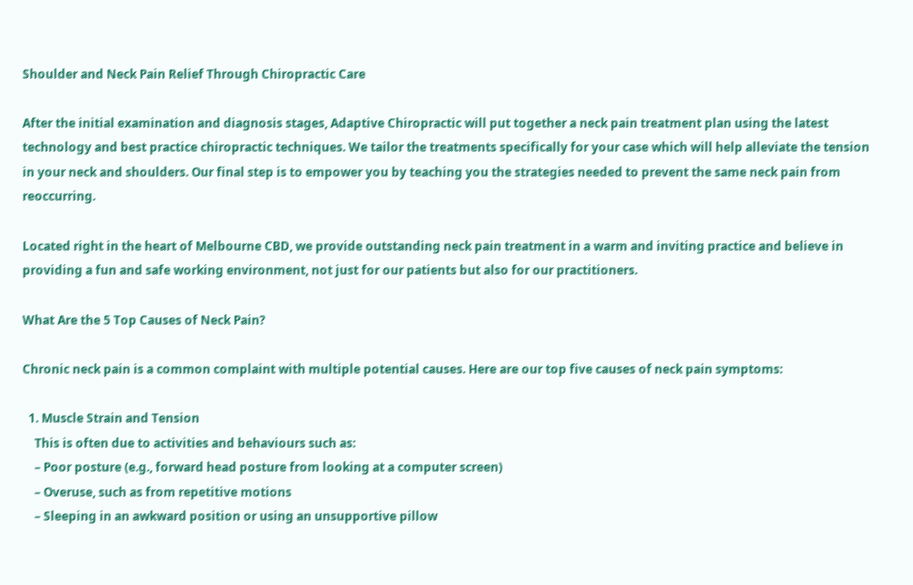Shoulder and Neck Pain Relief Through Chiropractic Care

After the initial examination and diagnosis stages, Adaptive Chiropractic will put together a neck pain treatment plan using the latest technology and best practice chiropractic techniques. We tailor the treatments specifically for your case which will help alleviate the tension in your neck and shoulders. Our final step is to empower you by teaching you the strategies needed to prevent the same neck pain from reoccurring.

Located right in the heart of Melbourne CBD, we provide outstanding neck pain treatment in a warm and inviting practice and believe in providing a fun and safe working environment, not just for our patients but also for our practitioners.

What Are the 5 Top Causes of Neck Pain?

Chronic neck pain is a common complaint with multiple potential causes. Here are our top five causes of neck pain symptoms:

  1. Muscle Strain and Tension
    This is often due to activities and behaviours such as:
    – Poor posture (e.g., forward head posture from looking at a computer screen)
    – Overuse, such as from repetitive motions
    – Sleeping in an awkward position or using an unsupportive pillow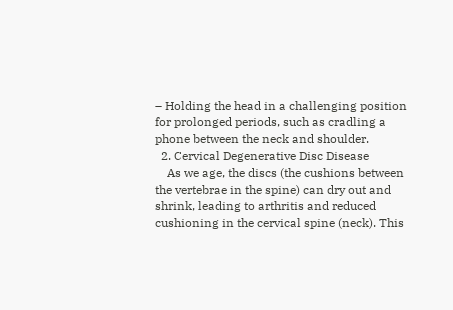– Holding the head in a challenging position for prolonged periods, such as cradling a phone between the neck and shoulder.
  2. Cervical Degenerative Disc Disease
    As we age, the discs (the cushions between the vertebrae in the spine) can dry out and shrink, leading to arthritis and reduced cushioning in the cervical spine (neck). This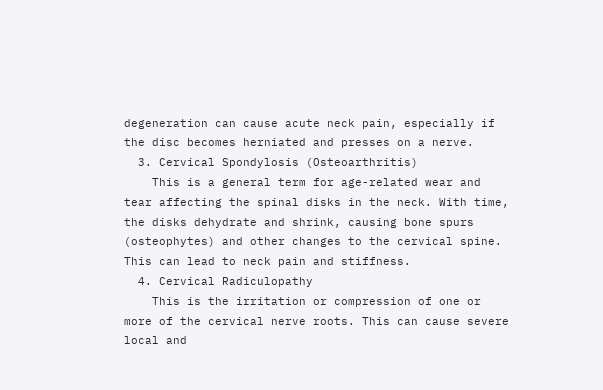degeneration can cause acute neck pain, especially if the disc becomes herniated and presses on a nerve.
  3. Cervical Spondylosis (Osteoarthritis)
    This is a general term for age-related wear and tear affecting the spinal disks in the neck. With time, the disks dehydrate and shrink, causing bone spurs (osteophytes) and other changes to the cervical spine. This can lead to neck pain and stiffness.
  4. Cervical Radiculopathy
    This is the irritation or compression of one or more of the cervical nerve roots. This can cause severe local and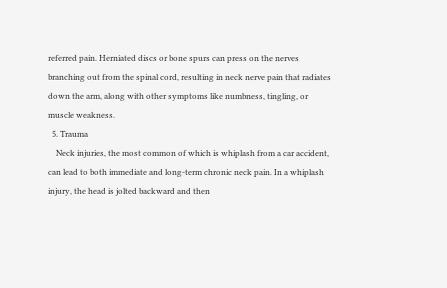referred pain. Herniated discs or bone spurs can press on the nerves branching out from the spinal cord, resulting in neck nerve pain that radiates down the arm, along with other symptoms like numbness, tingling, or muscle weakness.
  5. Trauma
    Neck injuries, the most common of which is whiplash from a car accident, can lead to both immediate and long-term chronic neck pain. In a whiplash injury, the head is jolted backward and then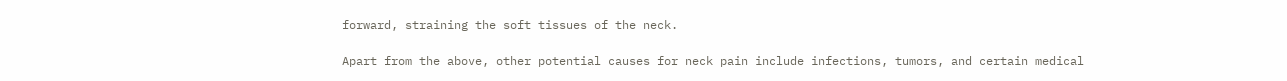forward, straining the soft tissues of the neck.

Apart from the above, other potential causes for neck pain include infections, tumors, and certain medical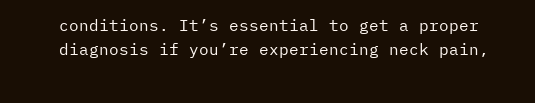conditions. It’s essential to get a proper diagnosis if you’re experiencing neck pain,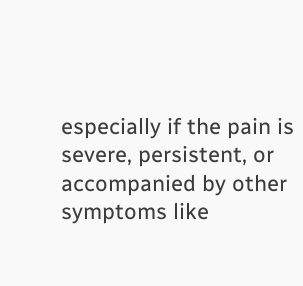especially if the pain is severe, persistent, or accompanied by other symptoms like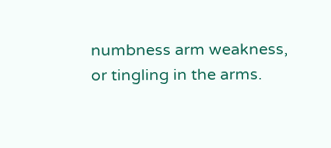numbness arm weakness, or tingling in the arms.